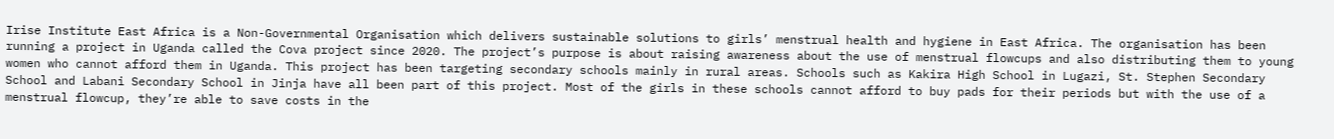Irise Institute East Africa is a Non-Governmental Organisation which delivers sustainable solutions to girls’ menstrual health and hygiene in East Africa. The organisation has been running a project in Uganda called the Cova project since 2020. The project’s purpose is about raising awareness about the use of menstrual flowcups and also distributing them to young women who cannot afford them in Uganda. This project has been targeting secondary schools mainly in rural areas. Schools such as Kakira High School in Lugazi, St. Stephen Secondary School and Labani Secondary School in Jinja have all been part of this project. Most of the girls in these schools cannot afford to buy pads for their periods but with the use of a menstrual flowcup, they’re able to save costs in the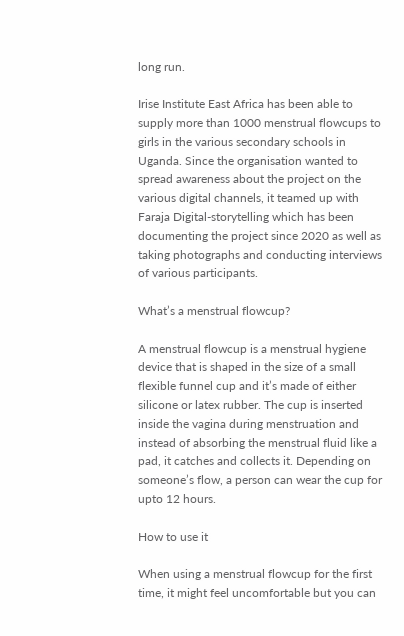long run.

Irise Institute East Africa has been able to supply more than 1000 menstrual flowcups to girls in the various secondary schools in Uganda. Since the organisation wanted to spread awareness about the project on the various digital channels, it teamed up with Faraja Digital-storytelling which has been documenting the project since 2020 as well as taking photographs and conducting interviews of various participants.

What’s a menstrual flowcup?

A menstrual flowcup is a menstrual hygiene device that is shaped in the size of a small flexible funnel cup and it’s made of either silicone or latex rubber. The cup is inserted inside the vagina during menstruation and instead of absorbing the menstrual fluid like a pad, it catches and collects it. Depending on someone’s flow, a person can wear the cup for upto 12 hours.

How to use it

When using a menstrual flowcup for the first time, it might feel uncomfortable but you can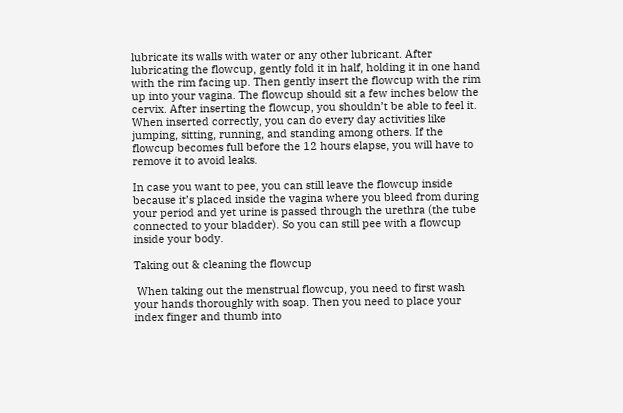lubricate its walls with water or any other lubricant. After lubricating the flowcup, gently fold it in half, holding it in one hand with the rim facing up. Then gently insert the flowcup with the rim up into your vagina. The flowcup should sit a few inches below the cervix. After inserting the flowcup, you shouldn’t be able to feel it. When inserted correctly, you can do every day activities like jumping, sitting, running, and standing among others. If the flowcup becomes full before the 12 hours elapse, you will have to remove it to avoid leaks.

In case you want to pee, you can still leave the flowcup inside because it’s placed inside the vagina where you bleed from during your period and yet urine is passed through the urethra (the tube connected to your bladder). So you can still pee with a flowcup inside your body.

Taking out & cleaning the flowcup

 When taking out the menstrual flowcup, you need to first wash your hands thoroughly with soap. Then you need to place your index finger and thumb into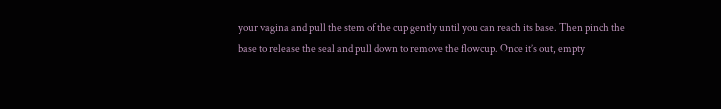your vagina and pull the stem of the cup gently until you can reach its base. Then pinch the base to release the seal and pull down to remove the flowcup. Once it’s out, empty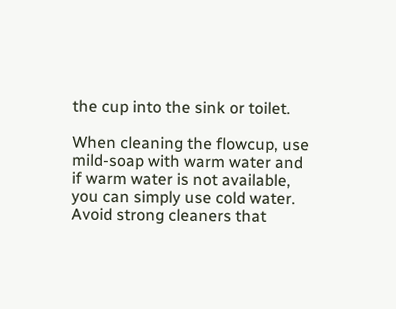the cup into the sink or toilet.

When cleaning the flowcup, use mild-soap with warm water and if warm water is not available, you can simply use cold water. Avoid strong cleaners that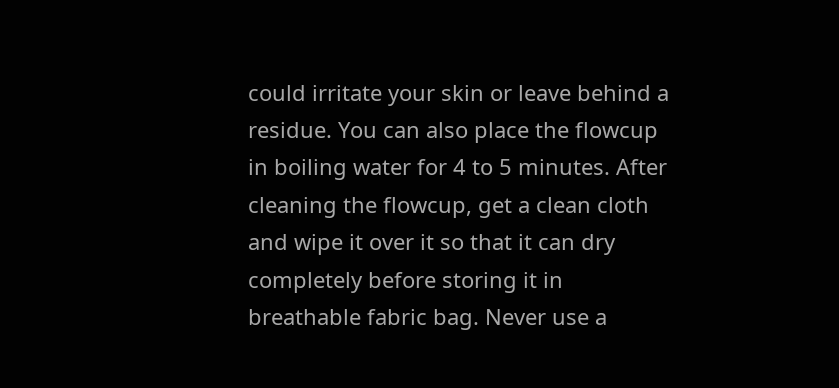could irritate your skin or leave behind a residue. You can also place the flowcup in boiling water for 4 to 5 minutes. After cleaning the flowcup, get a clean cloth and wipe it over it so that it can dry completely before storing it in breathable fabric bag. Never use a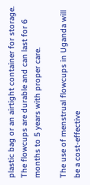plastic bag or an airtight container for storage. The flowcups are durable and can last for 6 months to 5 years with proper care.

The use of menstrual flowcups in Uganda will be a cost-effective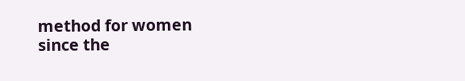method for women since the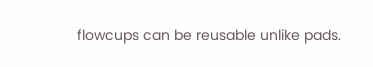flowcups can be reusable unlike pads.